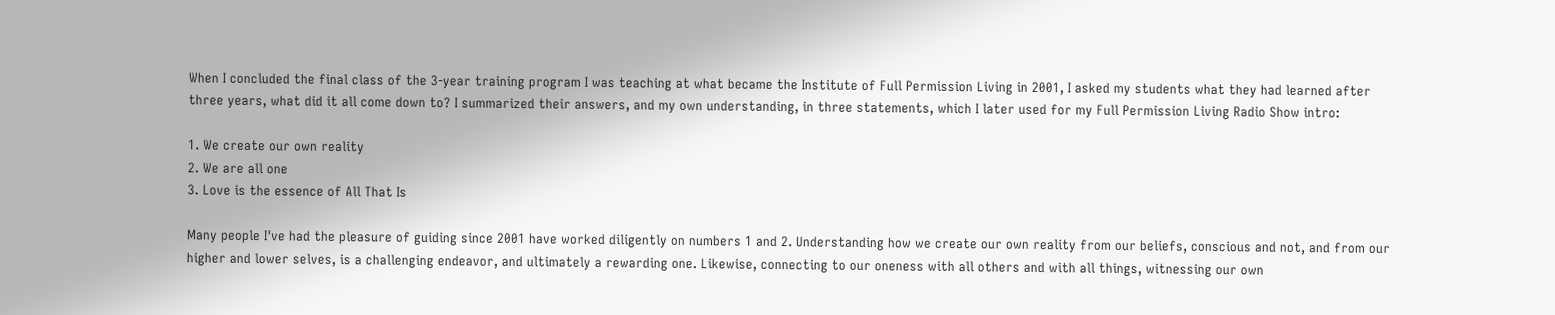When I concluded the final class of the 3-year training program I was teaching at what became the Institute of Full Permission Living in 2001, I asked my students what they had learned after three years, what did it all come down to? I summarized their answers, and my own understanding, in three statements, which I later used for my Full Permission Living Radio Show intro:

1. We create our own reality
2. We are all one
3. Love is the essence of All That Is

Many people I've had the pleasure of guiding since 2001 have worked diligently on numbers 1 and 2. Understanding how we create our own reality from our beliefs, conscious and not, and from our higher and lower selves, is a challenging endeavor, and ultimately a rewarding one. Likewise, connecting to our oneness with all others and with all things, witnessing our own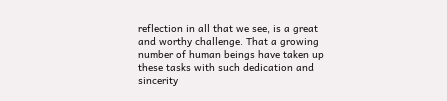reflection in all that we see, is a great and worthy challenge. That a growing number of human beings have taken up these tasks with such dedication and sincerity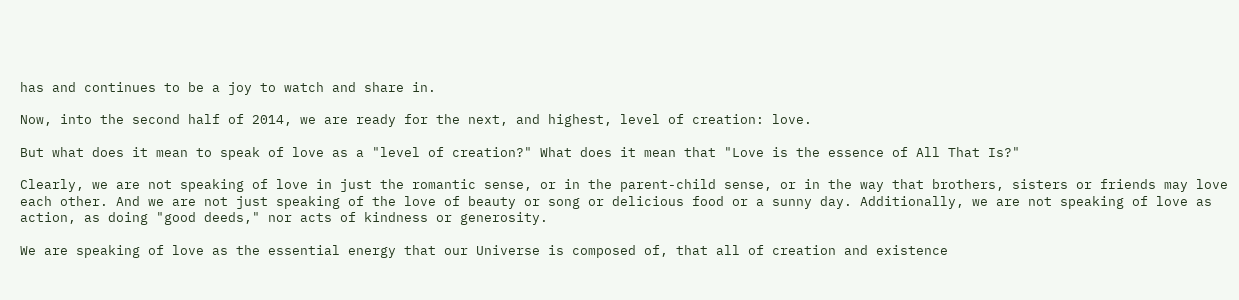has and continues to be a joy to watch and share in.

Now, into the second half of 2014, we are ready for the next, and highest, level of creation: love.

But what does it mean to speak of love as a "level of creation?" What does it mean that "Love is the essence of All That Is?"

Clearly, we are not speaking of love in just the romantic sense, or in the parent-child sense, or in the way that brothers, sisters or friends may love each other. And we are not just speaking of the love of beauty or song or delicious food or a sunny day. Additionally, we are not speaking of love as action, as doing "good deeds," nor acts of kindness or generosity.

We are speaking of love as the essential energy that our Universe is composed of, that all of creation and existence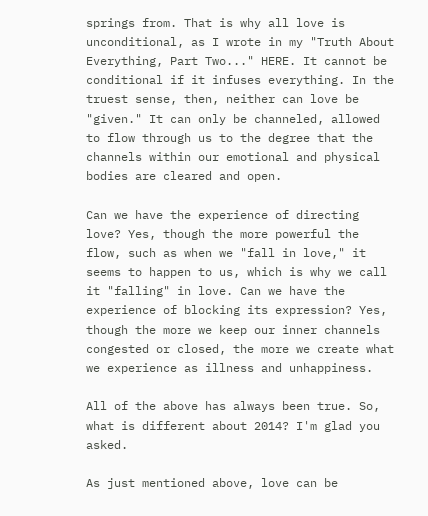springs from. That is why all love is unconditional, as I wrote in my "Truth About Everything, Part Two..." HERE. It cannot be conditional if it infuses everything. In the truest sense, then, neither can love be "given." It can only be channeled, allowed to flow through us to the degree that the channels within our emotional and physical bodies are cleared and open.

Can we have the experience of directing love? Yes, though the more powerful the flow, such as when we "fall in love," it seems to happen to us, which is why we call it "falling" in love. Can we have the experience of blocking its expression? Yes, though the more we keep our inner channels congested or closed, the more we create what we experience as illness and unhappiness.

All of the above has always been true. So, what is different about 2014? I'm glad you asked.

As just mentioned above, love can be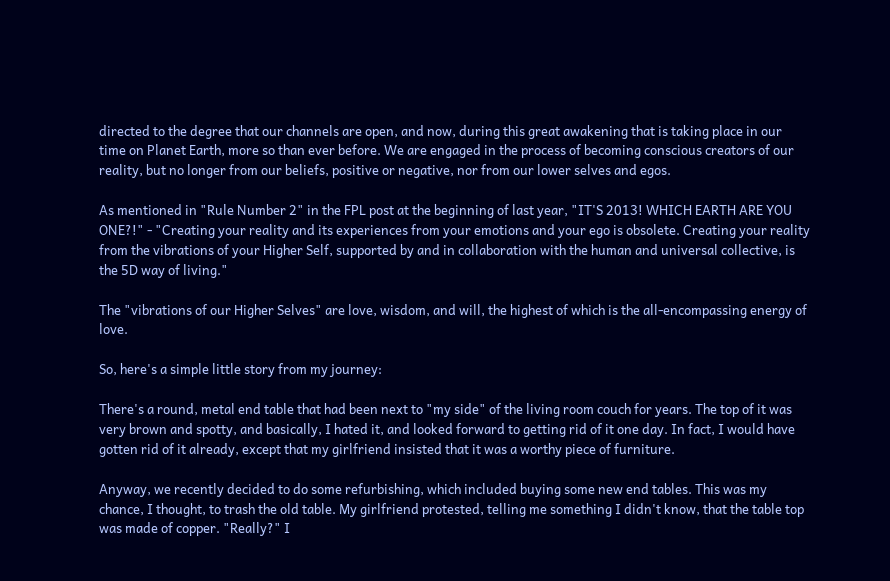directed to the degree that our channels are open, and now, during this great awakening that is taking place in our time on Planet Earth, more so than ever before. We are engaged in the process of becoming conscious creators of our reality, but no longer from our beliefs, positive or negative, nor from our lower selves and egos.

As mentioned in "Rule Number 2" in the FPL post at the beginning of last year, "IT'S 2013! WHICH EARTH ARE YOU ONE?!" - "Creating your reality and its experiences from your emotions and your ego is obsolete. Creating your reality from the vibrations of your Higher Self, supported by and in collaboration with the human and universal collective, is the 5D way of living."

The "vibrations of our Higher Selves" are love, wisdom, and will, the highest of which is the all-encompassing energy of love.

So, here's a simple little story from my journey:

There's a round, metal end table that had been next to "my side" of the living room couch for years. The top of it was very brown and spotty, and basically, I hated it, and looked forward to getting rid of it one day. In fact, I would have gotten rid of it already, except that my girlfriend insisted that it was a worthy piece of furniture.

Anyway, we recently decided to do some refurbishing, which included buying some new end tables. This was my chance, I thought, to trash the old table. My girlfriend protested, telling me something I didn't know, that the table top was made of copper. "Really?" I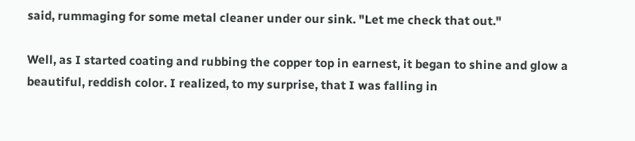said, rummaging for some metal cleaner under our sink. "Let me check that out."

Well, as I started coating and rubbing the copper top in earnest, it began to shine and glow a beautiful, reddish color. I realized, to my surprise, that I was falling in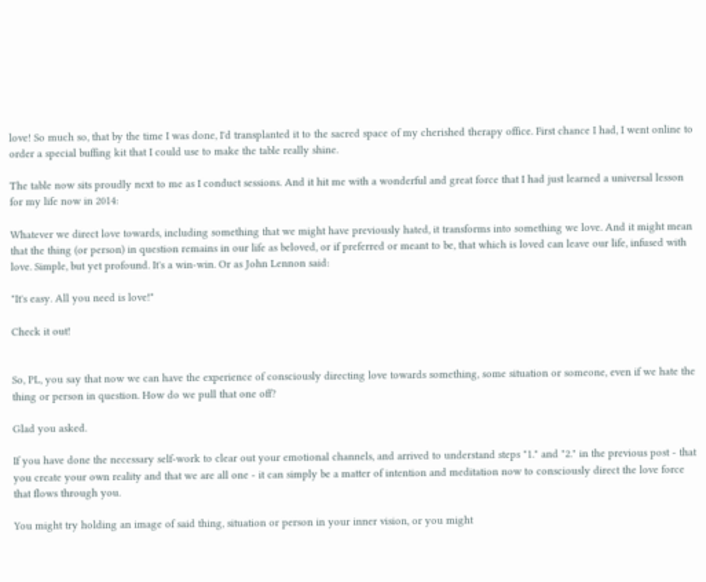love! So much so, that by the time I was done, I'd transplanted it to the sacred space of my cherished therapy office. First chance I had, I went online to order a special buffing kit that I could use to make the table really shine.

The table now sits proudly next to me as I conduct sessions. And it hit me with a wonderful and great force that I had just learned a universal lesson for my life now in 2014:

Whatever we direct love towards, including something that we might have previously hated, it transforms into something we love. And it might mean that the thing (or person) in question remains in our life as beloved, or if preferred or meant to be, that which is loved can leave our life, infused with love. Simple, but yet profound. It's a win-win. Or as John Lennon said:

"It's easy. All you need is love!"

Check it out!


So, PL, you say that now we can have the experience of consciously directing love towards something, some situation or someone, even if we hate the thing or person in question. How do we pull that one off?

Glad you asked.

If you have done the necessary self-work to clear out your emotional channels, and arrived to understand steps "1." and "2." in the previous post - that you create your own reality and that we are all one - it can simply be a matter of intention and meditation now to consciously direct the love force that flows through you.

You might try holding an image of said thing, situation or person in your inner vision, or you might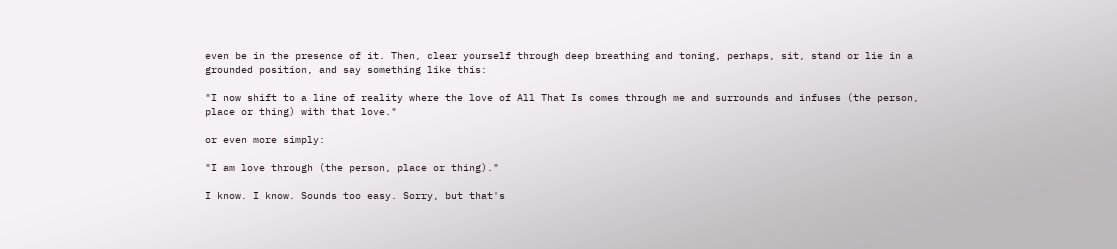even be in the presence of it. Then, clear yourself through deep breathing and toning, perhaps, sit, stand or lie in a grounded position, and say something like this:

"I now shift to a line of reality where the love of All That Is comes through me and surrounds and infuses (the person, place or thing) with that love."

or even more simply:

"I am love through (the person, place or thing)."

I know. I know. Sounds too easy. Sorry, but that's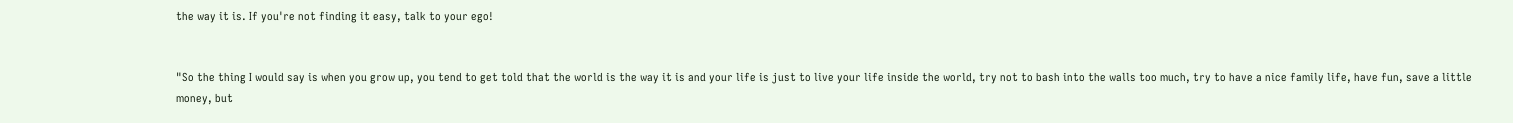the way it is. If you're not finding it easy, talk to your ego!


"So the thing I would say is when you grow up, you tend to get told that the world is the way it is and your life is just to live your life inside the world, try not to bash into the walls too much, try to have a nice family life, have fun, save a little money, but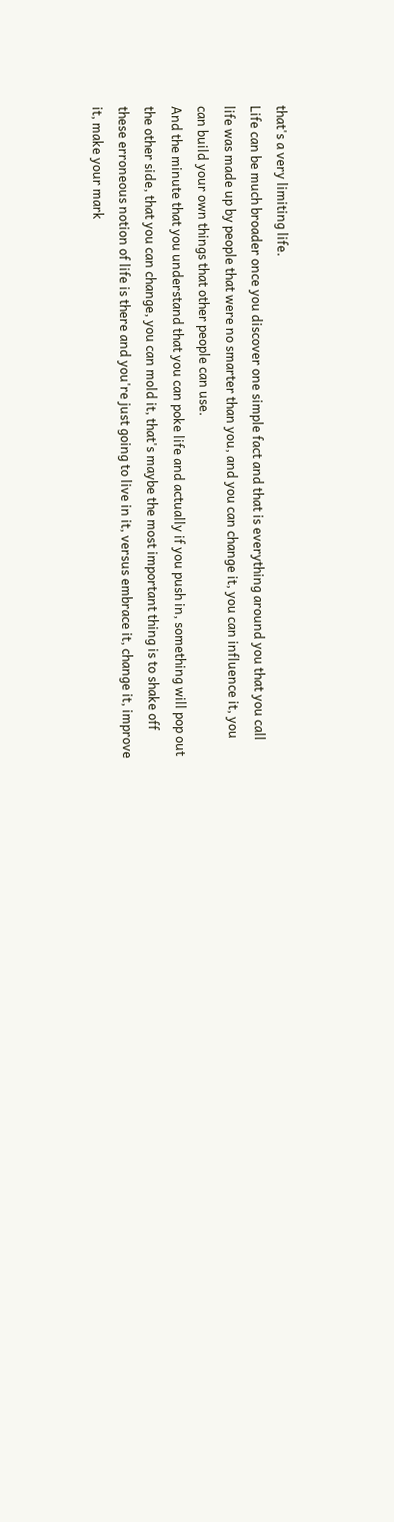that's a very limiting life.
Life can be much broader once you discover one simple fact and that is everything around you that you call life was made up by people that were no smarter than you, and you can change it, you can influence it, you can build your own things that other people can use.
And the minute that you understand that you can poke life and actually if you push in, something will pop out the other side, that you can change, you can mold it, that's maybe the most important thing is to shake off these erroneous notion of life is there and you're just going to live in it, versus embrace it, change it, improve it, make your mark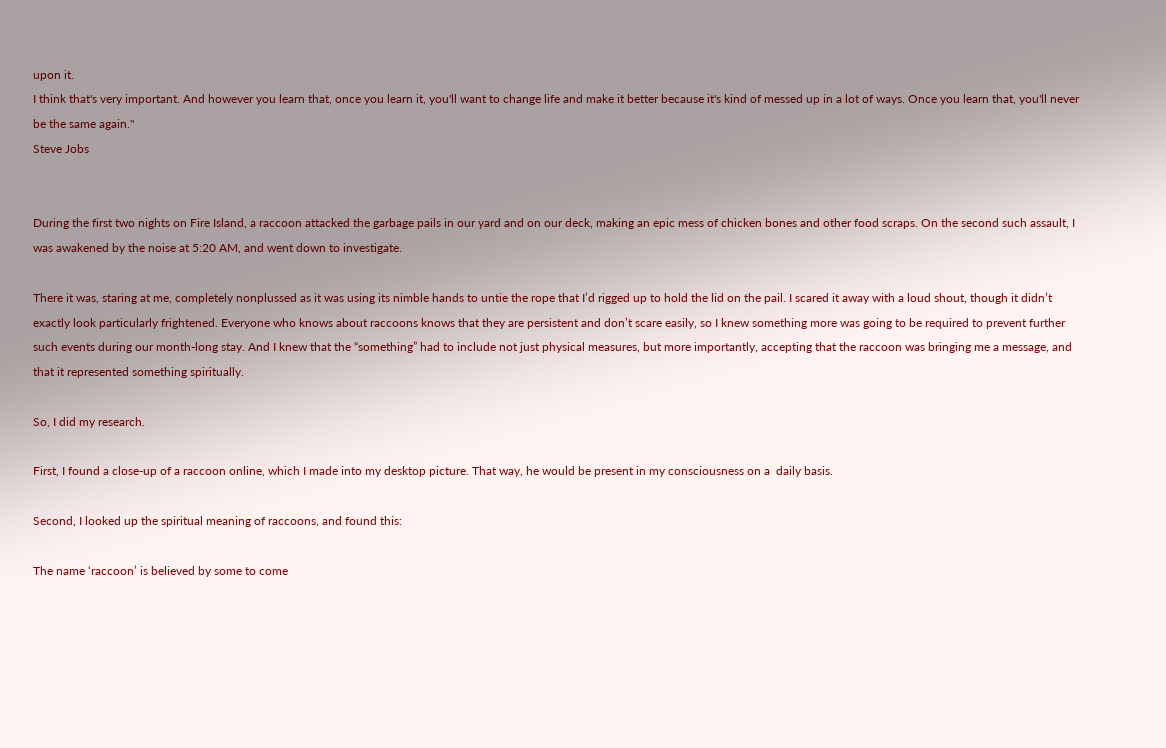upon it.
I think that's very important. And however you learn that, once you learn it, you'll want to change life and make it better because it's kind of messed up in a lot of ways. Once you learn that, you'll never be the same again."
Steve Jobs


During the first two nights on Fire Island, a raccoon attacked the garbage pails in our yard and on our deck, making an epic mess of chicken bones and other food scraps. On the second such assault, I was awakened by the noise at 5:20 AM, and went down to investigate.

There it was, staring at me, completely nonplussed as it was using its nimble hands to untie the rope that I’d rigged up to hold the lid on the pail. I scared it away with a loud shout, though it didn’t exactly look particularly frightened. Everyone who knows about raccoons knows that they are persistent and don’t scare easily, so I knew something more was going to be required to prevent further such events during our month-long stay. And I knew that the “something” had to include not just physical measures, but more importantly, accepting that the raccoon was bringing me a message, and that it represented something spiritually.

So, I did my research.

First, I found a close-up of a raccoon online, which I made into my desktop picture. That way, he would be present in my consciousness on a  daily basis.

Second, I looked up the spiritual meaning of raccoons, and found this:

The name ‘raccoon’ is believed by some to come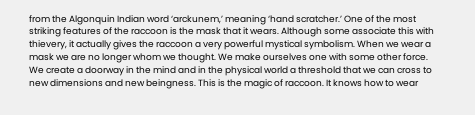from the Algonquin Indian word ‘arckunem,’ meaning ‘hand scratcher.’ One of the most striking features of the raccoon is the mask that it wears. Although some associate this with thievery, it actually gives the raccoon a very powerful mystical symbolism. When we wear a mask we are no longer whom we thought. We make ourselves one with some other force. We create a doorway in the mind and in the physical world a threshold that we can cross to new dimensions and new beingness. This is the magic of raccoon. It knows how to wear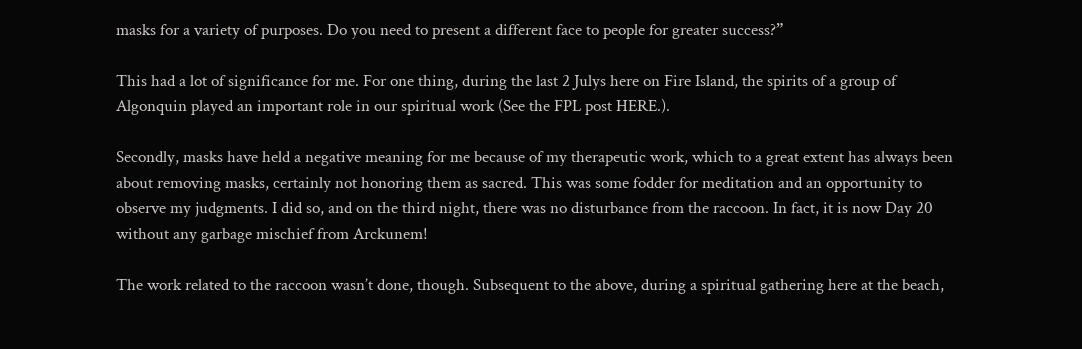masks for a variety of purposes. Do you need to present a different face to people for greater success?”

This had a lot of significance for me. For one thing, during the last 2 Julys here on Fire Island, the spirits of a group of Algonquin played an important role in our spiritual work (See the FPL post HERE.).

Secondly, masks have held a negative meaning for me because of my therapeutic work, which to a great extent has always been about removing masks, certainly not honoring them as sacred. This was some fodder for meditation and an opportunity to observe my judgments. I did so, and on the third night, there was no disturbance from the raccoon. In fact, it is now Day 20 without any garbage mischief from Arckunem!

The work related to the raccoon wasn’t done, though. Subsequent to the above, during a spiritual gathering here at the beach,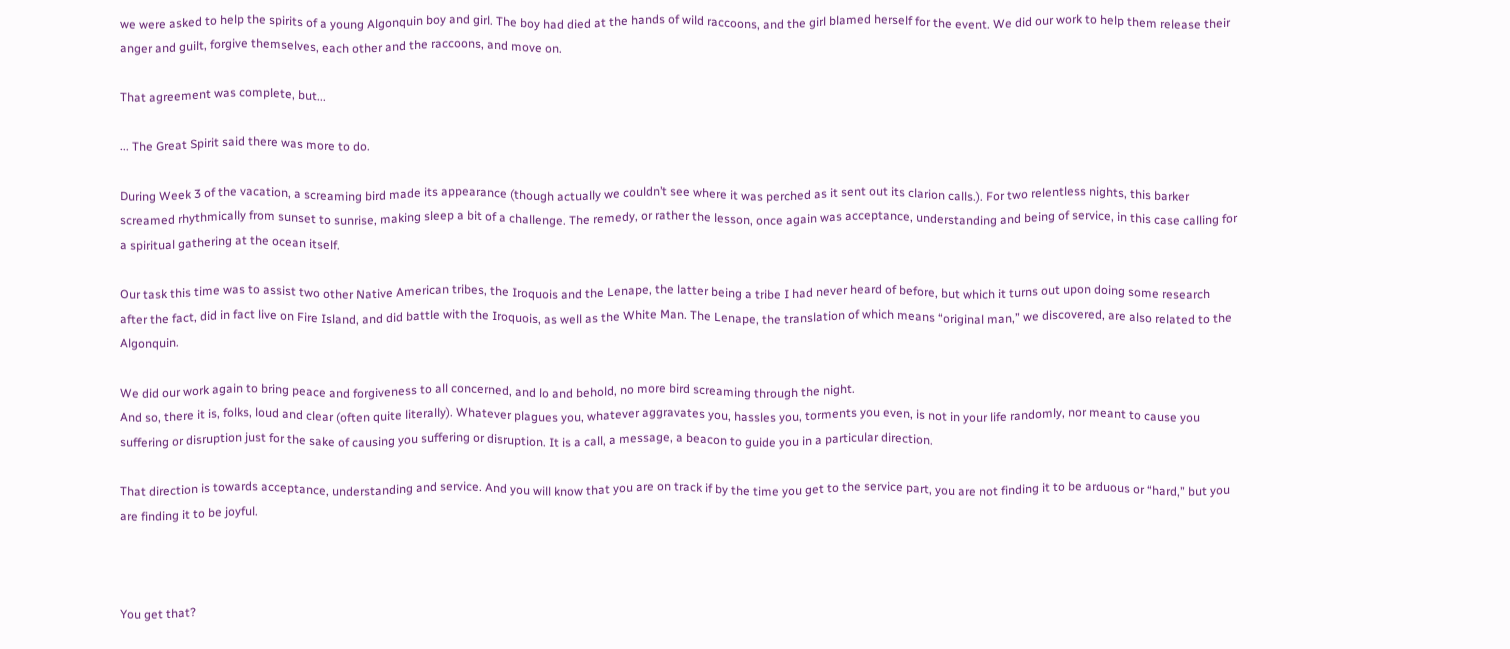we were asked to help the spirits of a young Algonquin boy and girl. The boy had died at the hands of wild raccoons, and the girl blamed herself for the event. We did our work to help them release their anger and guilt, forgive themselves, each other and the raccoons, and move on.

That agreement was complete, but...

... The Great Spirit said there was more to do.

During Week 3 of the vacation, a screaming bird made its appearance (though actually we couldn’t see where it was perched as it sent out its clarion calls.). For two relentless nights, this barker screamed rhythmically from sunset to sunrise, making sleep a bit of a challenge. The remedy, or rather the lesson, once again was acceptance, understanding and being of service, in this case calling for a spiritual gathering at the ocean itself.

Our task this time was to assist two other Native American tribes, the Iroquois and the Lenape, the latter being a tribe I had never heard of before, but which it turns out upon doing some research after the fact, did in fact live on Fire Island, and did battle with the Iroquois, as well as the White Man. The Lenape, the translation of which means “original man,” we discovered, are also related to the Algonquin.

We did our work again to bring peace and forgiveness to all concerned, and lo and behold, no more bird screaming through the night.
And so, there it is, folks, loud and clear (often quite literally). Whatever plagues you, whatever aggravates you, hassles you, torments you even, is not in your life randomly, nor meant to cause you suffering or disruption just for the sake of causing you suffering or disruption. It is a call, a message, a beacon to guide you in a particular direction.

That direction is towards acceptance, understanding and service. And you will know that you are on track if by the time you get to the service part, you are not finding it to be arduous or “hard,” but you are finding it to be joyful.



You get that?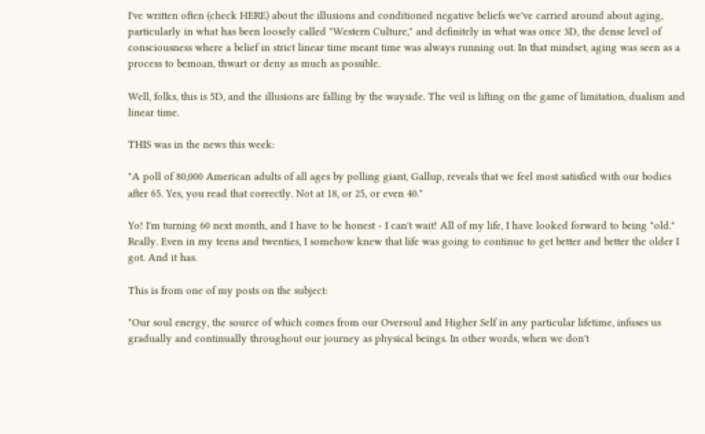I've written often (check HERE) about the illusions and conditioned negative beliefs we've carried around about aging, particularly in what has been loosely called "Western Culture," and definitely in what was once 3D, the dense level of consciousness where a belief in strict linear time meant time was always running out. In that mindset, aging was seen as a process to bemoan, thwart or deny as much as possible.

Well, folks, this is 5D, and the illusions are falling by the wayside. The veil is lifting on the game of limitation, dualism and linear time.

THIS was in the news this week:

"A poll of 80,000 American adults of all ages by polling giant, Gallup, reveals that we feel most satisfied with our bodies after 65. Yes, you read that correctly. Not at 18, or 25, or even 40."

Yo! I'm turning 60 next month, and I have to be honest - I can't wait! All of my life, I have looked forward to being "old." Really. Even in my teens and twenties, I somehow knew that life was going to continue to get better and better the older I got. And it has.

This is from one of my posts on the subject:

"Our soul energy, the source of which comes from our Oversoul and Higher Self in any particular lifetime, infuses us gradually and continually throughout our journey as physical beings. In other words, when we don't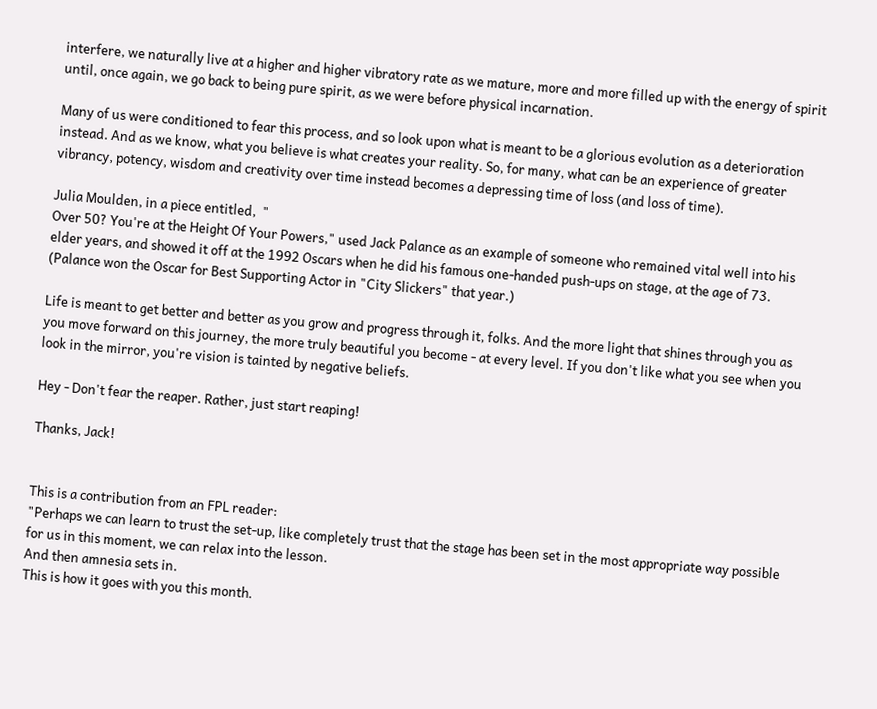interfere, we naturally live at a higher and higher vibratory rate as we mature, more and more filled up with the energy of spirit until, once again, we go back to being pure spirit, as we were before physical incarnation.

Many of us were conditioned to fear this process, and so look upon what is meant to be a glorious evolution as a deterioration instead. And as we know, what you believe is what creates your reality. So, for many, what can be an experience of greater vibrancy, potency, wisdom and creativity over time instead becomes a depressing time of loss (and loss of time).

Julia Moulden, in a piece entitled,  "
Over 50? You're at the Height Of Your Powers," used Jack Palance as an example of someone who remained vital well into his elder years, and showed it off at the 1992 Oscars when he did his famous one-handed push-ups on stage, at the age of 73. (Palance won the Oscar for Best Supporting Actor in "City Slickers" that year.)

Life is meant to get better and better as you grow and progress through it, folks. And the more light that shines through you as you move forward on this journey, the more truly beautiful you become - at every level. If you don't like what you see when you look in the mirror, you're vision is tainted by negative beliefs.

Hey - Don't fear the reaper. Rather, just start reaping!

Thanks, Jack!


This is a contribution from an FPL reader:
"Perhaps we can learn to trust the set-up, like completely trust that the stage has been set in the most appropriate way possible for us in this moment, we can relax into the lesson.
And then amnesia sets in.
This is how it goes with you this month.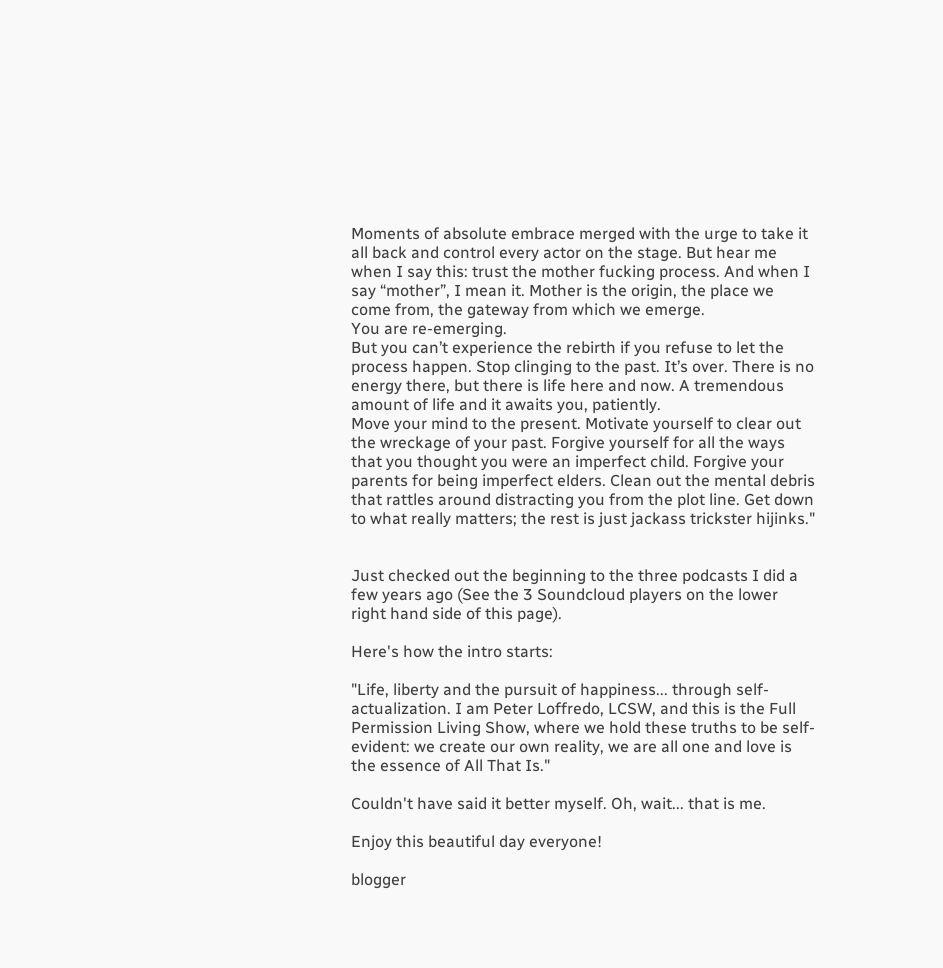Moments of absolute embrace merged with the urge to take it all back and control every actor on the stage. But hear me when I say this: trust the mother fucking process. And when I say “mother”, I mean it. Mother is the origin, the place we come from, the gateway from which we emerge.
You are re-emerging.
But you can’t experience the rebirth if you refuse to let the process happen. Stop clinging to the past. It’s over. There is no energy there, but there is life here and now. A tremendous amount of life and it awaits you, patiently.
Move your mind to the present. Motivate yourself to clear out the wreckage of your past. Forgive yourself for all the ways that you thought you were an imperfect child. Forgive your parents for being imperfect elders. Clean out the mental debris that rattles around distracting you from the plot line. Get down to what really matters; the rest is just jackass trickster hijinks."


Just checked out the beginning to the three podcasts I did a few years ago (See the 3 Soundcloud players on the lower right hand side of this page).

Here's how the intro starts:

"Life, liberty and the pursuit of happiness... through self-actualization. I am Peter Loffredo, LCSW, and this is the Full Permission Living Show, where we hold these truths to be self-evident: we create our own reality, we are all one and love is the essence of All That Is."

Couldn't have said it better myself. Oh, wait... that is me.

Enjoy this beautiful day everyone!

blogger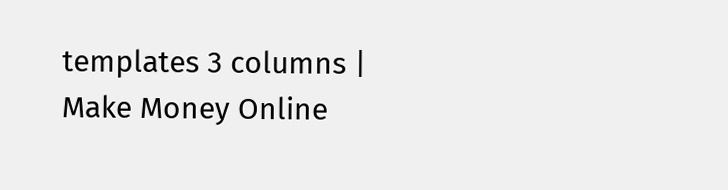templates 3 columns | Make Money Online